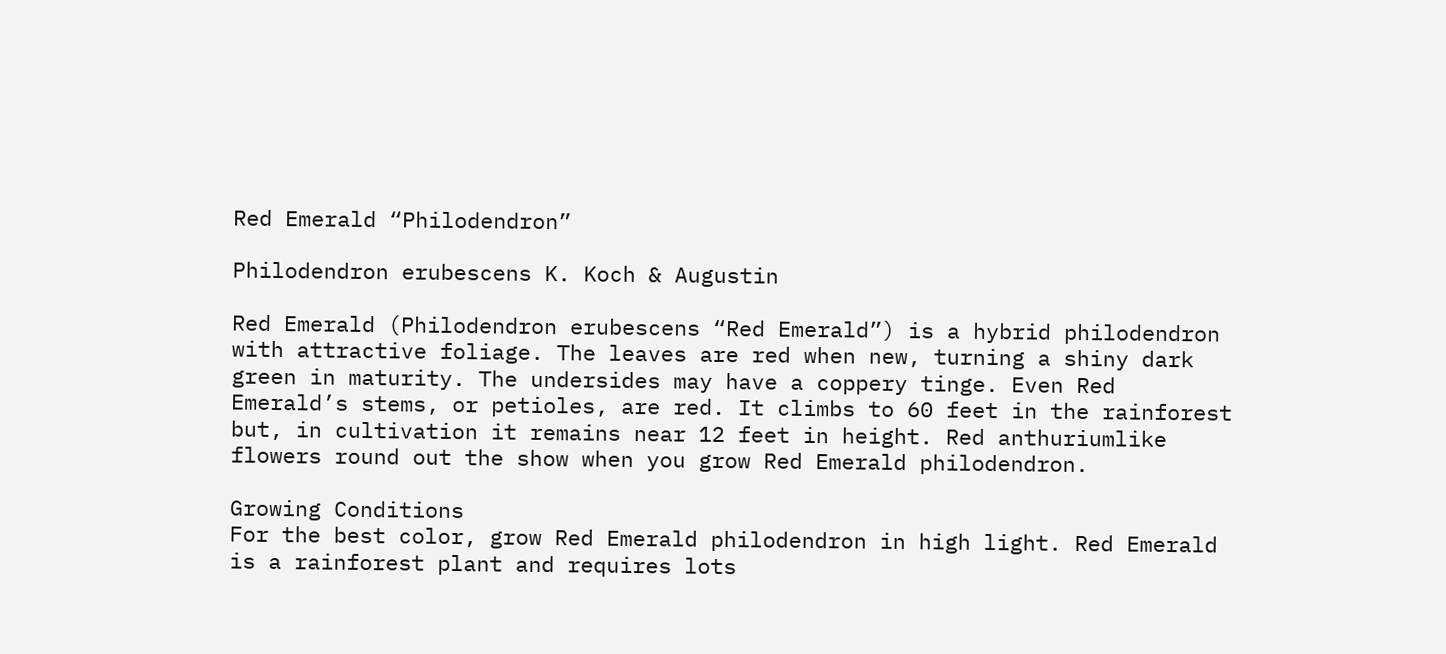Red Emerald “Philodendron”

Philodendron erubescens K. Koch & Augustin

Red Emerald (Philodendron erubescens “Red Emerald”) is a hybrid philodendron with attractive foliage. The leaves are red when new, turning a shiny dark green in maturity. The undersides may have a coppery tinge. Even Red Emerald’s stems, or petioles, are red. It climbs to 60 feet in the rainforest but, in cultivation it remains near 12 feet in height. Red anthuriumlike flowers round out the show when you grow Red Emerald philodendron.

Growing Conditions
For the best color, grow Red Emerald philodendron in high light. Red Emerald is a rainforest plant and requires lots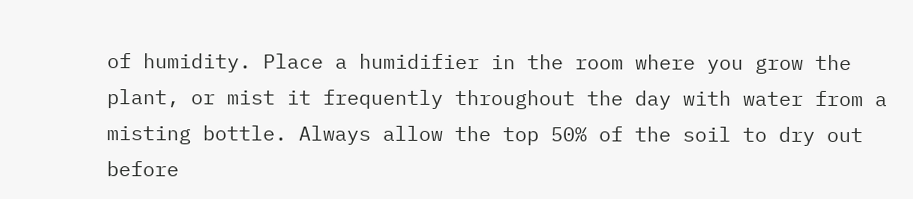of humidity. Place a humidifier in the room where you grow the plant, or mist it frequently throughout the day with water from a misting bottle. Always allow the top 50% of the soil to dry out before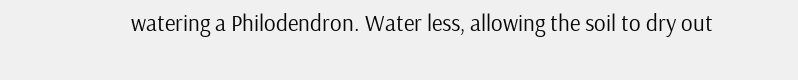watering a Philodendron. Water less, allowing the soil to dry out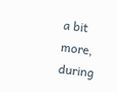a bit more, during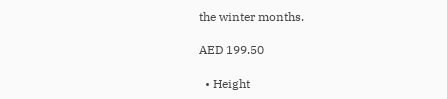the winter months.

AED 199.50

  • Height